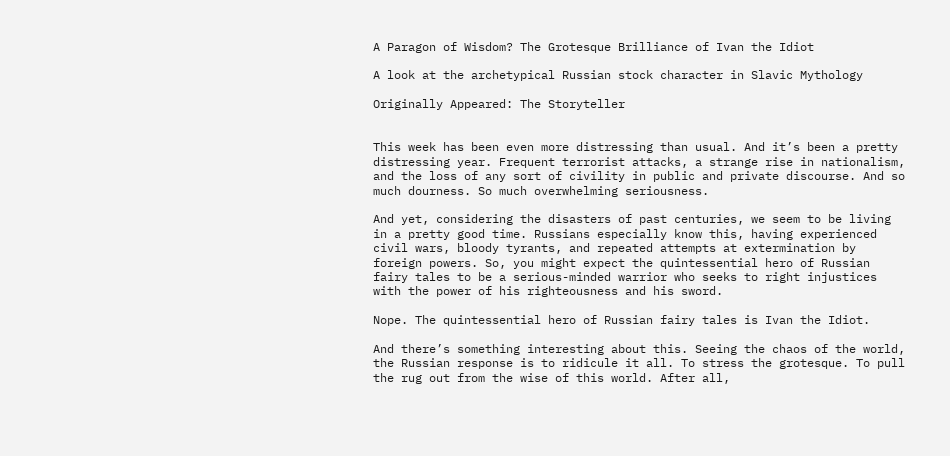A Paragon of Wisdom? The Grotesque Brilliance of Ivan the Idiot

A look at the archetypical Russian stock character in Slavic Mythology

Originally Appeared: The Storyteller


This week has been even more distressing than usual. And it’s been a pretty distressing year. Frequent terrorist attacks, a strange rise in nationalism, and the loss of any sort of civility in public and private discourse. And so much dourness. So much overwhelming seriousness.

And yet, considering the disasters of past centuries, we seem to be living in a pretty good time. Russians especially know this, having experienced civil wars, bloody tyrants, and repeated attempts at extermination by foreign powers. So, you might expect the quintessential hero of Russian fairy tales to be a serious-minded warrior who seeks to right injustices with the power of his righteousness and his sword.

Nope. The quintessential hero of Russian fairy tales is Ivan the Idiot.

And there’s something interesting about this. Seeing the chaos of the world, the Russian response is to ridicule it all. To stress the grotesque. To pull the rug out from the wise of this world. After all,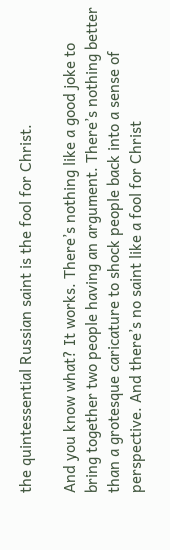the quintessential Russian saint is the fool for Christ.

And you know what? It works. There’s nothing like a good joke to bring together two people having an argument. There’s nothing better than a grotesque caricature to shock people back into a sense of perspective. And there’s no saint like a fool for Christ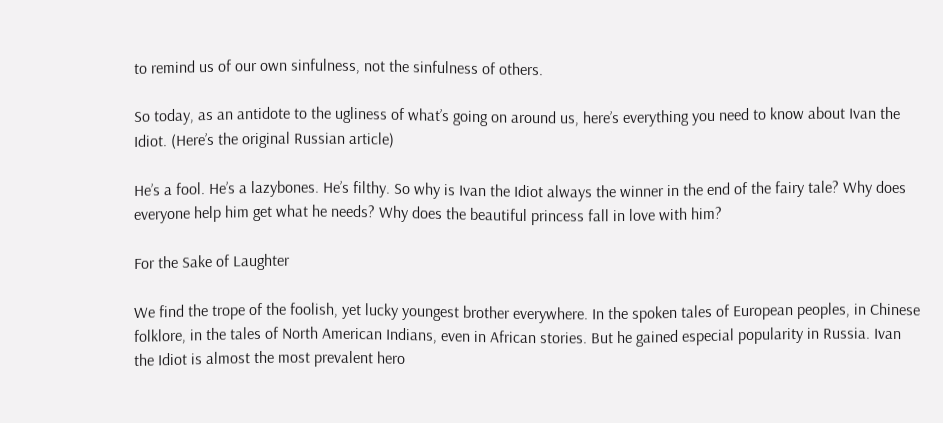to remind us of our own sinfulness, not the sinfulness of others.

So today, as an antidote to the ugliness of what’s going on around us, here’s everything you need to know about Ivan the Idiot. (Here’s the original Russian article)

He’s a fool. He’s a lazybones. He’s filthy. So why is Ivan the Idiot always the winner in the end of the fairy tale? Why does everyone help him get what he needs? Why does the beautiful princess fall in love with him?

For the Sake of Laughter

We find the trope of the foolish, yet lucky youngest brother everywhere. In the spoken tales of European peoples, in Chinese folklore, in the tales of North American Indians, even in African stories. But he gained especial popularity in Russia. Ivan the Idiot is almost the most prevalent hero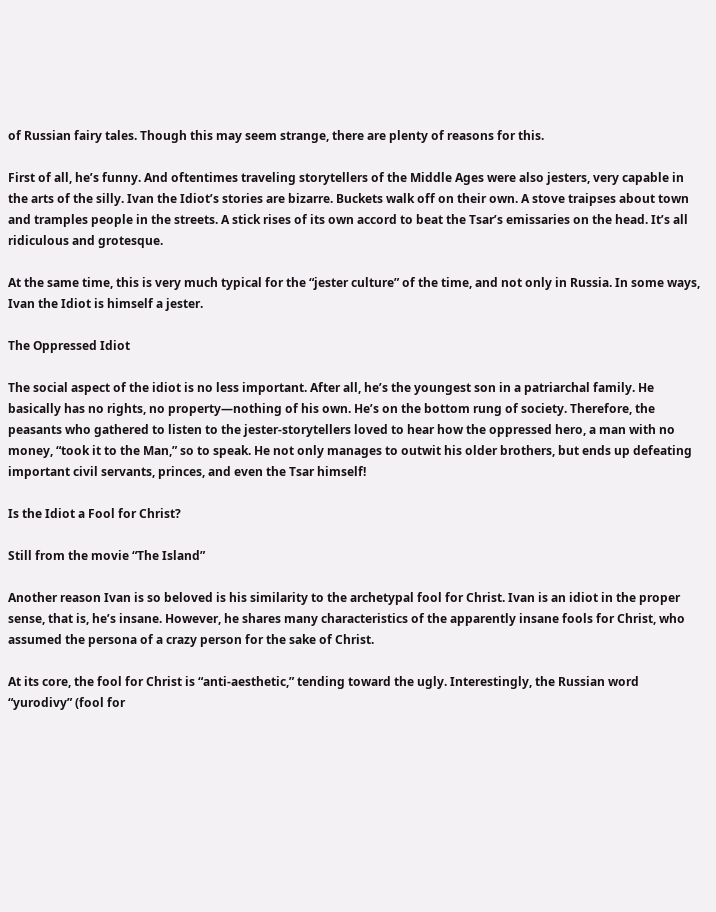of Russian fairy tales. Though this may seem strange, there are plenty of reasons for this.

First of all, he’s funny. And oftentimes traveling storytellers of the Middle Ages were also jesters, very capable in the arts of the silly. Ivan the Idiot’s stories are bizarre. Buckets walk off on their own. A stove traipses about town and tramples people in the streets. A stick rises of its own accord to beat the Tsar’s emissaries on the head. It’s all ridiculous and grotesque.

At the same time, this is very much typical for the “jester culture” of the time, and not only in Russia. In some ways, Ivan the Idiot is himself a jester.

The Oppressed Idiot

The social aspect of the idiot is no less important. After all, he’s the youngest son in a patriarchal family. He basically has no rights, no property—nothing of his own. He’s on the bottom rung of society. Therefore, the peasants who gathered to listen to the jester-storytellers loved to hear how the oppressed hero, a man with no money, “took it to the Man,” so to speak. He not only manages to outwit his older brothers, but ends up defeating important civil servants, princes, and even the Tsar himself!

Is the Idiot a Fool for Christ?

Still from the movie “The Island”

Another reason Ivan is so beloved is his similarity to the archetypal fool for Christ. Ivan is an idiot in the proper sense, that is, he’s insane. However, he shares many characteristics of the apparently insane fools for Christ, who assumed the persona of a crazy person for the sake of Christ.

At its core, the fool for Christ is “anti-aesthetic,” tending toward the ugly. Interestingly, the Russian word “yurodivy” (fool for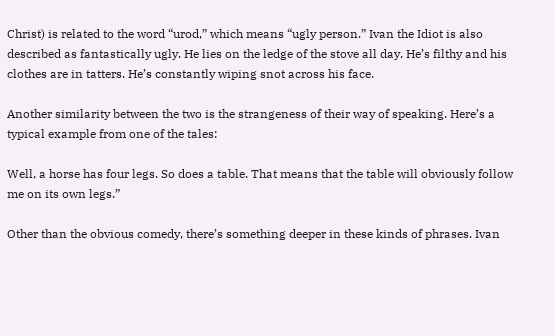Christ) is related to the word “urod,” which means “ugly person.” Ivan the Idiot is also described as fantastically ugly. He lies on the ledge of the stove all day. He’s filthy and his clothes are in tatters. He’s constantly wiping snot across his face.

Another similarity between the two is the strangeness of their way of speaking. Here’s a typical example from one of the tales:

Well, a horse has four legs. So does a table. That means that the table will obviously follow me on its own legs.”

Other than the obvious comedy, there’s something deeper in these kinds of phrases. Ivan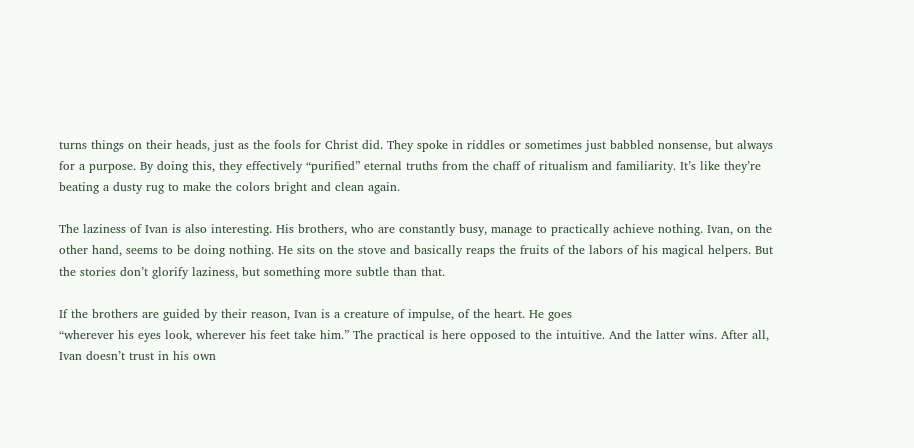turns things on their heads, just as the fools for Christ did. They spoke in riddles or sometimes just babbled nonsense, but always for a purpose. By doing this, they effectively “purified” eternal truths from the chaff of ritualism and familiarity. It’s like they’re beating a dusty rug to make the colors bright and clean again.

The laziness of Ivan is also interesting. His brothers, who are constantly busy, manage to practically achieve nothing. Ivan, on the other hand, seems to be doing nothing. He sits on the stove and basically reaps the fruits of the labors of his magical helpers. But the stories don’t glorify laziness, but something more subtle than that.

If the brothers are guided by their reason, Ivan is a creature of impulse, of the heart. He goes
“wherever his eyes look, wherever his feet take him.” The practical is here opposed to the intuitive. And the latter wins. After all, Ivan doesn’t trust in his own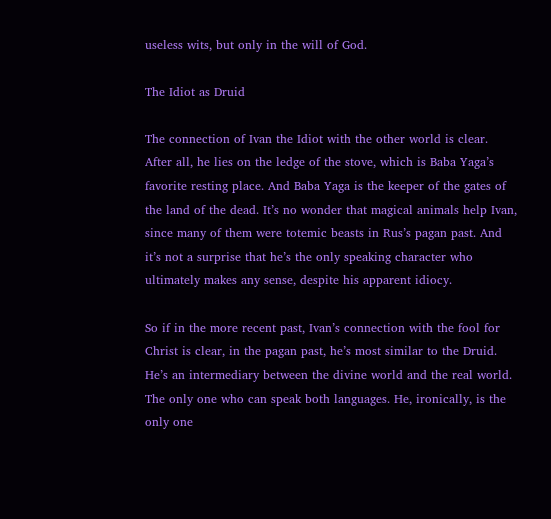useless wits, but only in the will of God.

The Idiot as Druid

The connection of Ivan the Idiot with the other world is clear. After all, he lies on the ledge of the stove, which is Baba Yaga’s favorite resting place. And Baba Yaga is the keeper of the gates of the land of the dead. It’s no wonder that magical animals help Ivan, since many of them were totemic beasts in Rus’s pagan past. And it’s not a surprise that he’s the only speaking character who ultimately makes any sense, despite his apparent idiocy.

So if in the more recent past, Ivan’s connection with the fool for Christ is clear, in the pagan past, he’s most similar to the Druid. He’s an intermediary between the divine world and the real world. The only one who can speak both languages. He, ironically, is the only one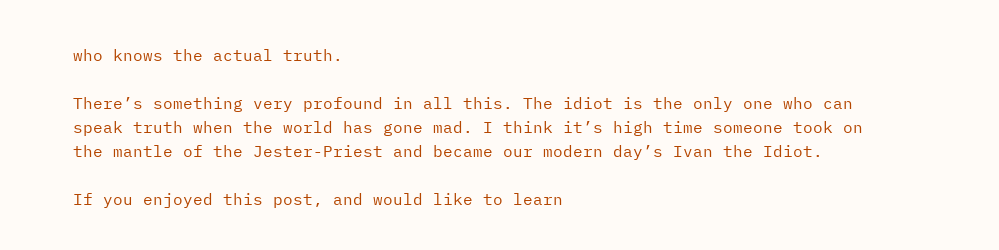who knows the actual truth.

There’s something very profound in all this. The idiot is the only one who can speak truth when the world has gone mad. I think it’s high time someone took on the mantle of the Jester-Priest and became our modern day’s Ivan the Idiot.

If you enjoyed this post, and would like to learn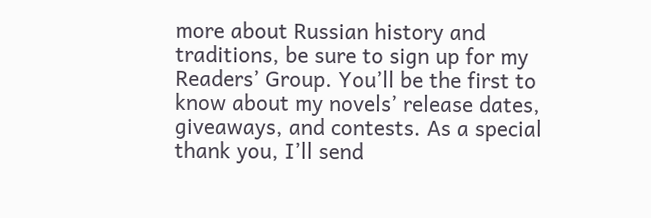more about Russian history and traditions, be sure to sign up for my Readers’ Group. You’ll be the first to know about my novels’ release dates, giveaways, and contests. As a special thank you, I’ll send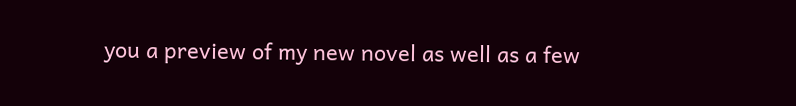you a preview of my new novel as well as a few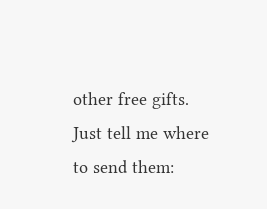other free gifts. Just tell me where to send them: